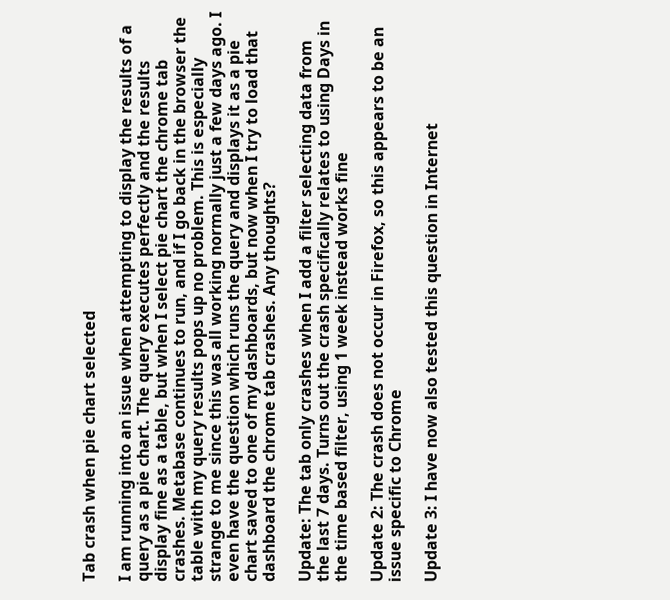Tab crash when pie chart selected

I am running into an issue when attempting to display the results of a query as a pie chart. The query executes perfectly and the results display fine as a table, but when I select pie chart the chrome tab crashes. Metabase continues to run, and if I go back in the browser the table with my query results pops up no problem. This is especially strange to me since this was all working normally just a few days ago. I even have the question which runs the query and displays it as a pie chart saved to one of my dashboards, but now when I try to load that dashboard the chrome tab crashes. Any thoughts?

Update: The tab only crashes when I add a filter selecting data from the last 7 days. Turns out the crash specifically relates to using Days in the time based filter, using 1 week instead works fine

Update 2: The crash does not occur in Firefox, so this appears to be an issue specific to Chrome

Update 3: I have now also tested this question in Internet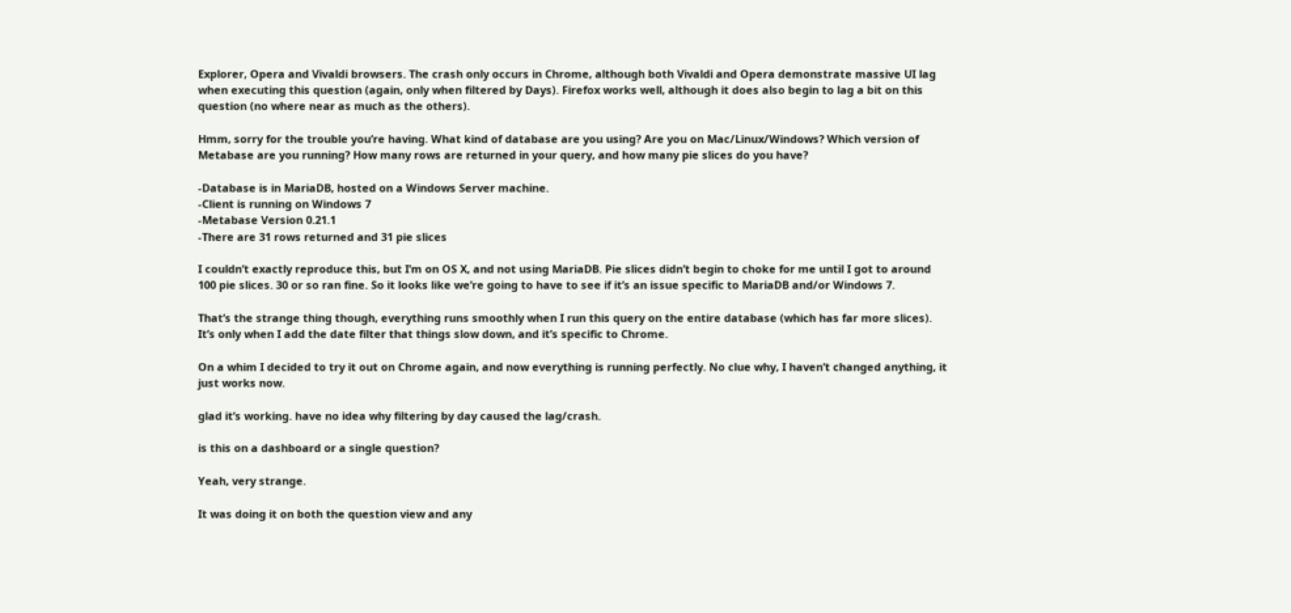Explorer, Opera and Vivaldi browsers. The crash only occurs in Chrome, although both Vivaldi and Opera demonstrate massive UI lag when executing this question (again, only when filtered by Days). Firefox works well, although it does also begin to lag a bit on this question (no where near as much as the others).

Hmm, sorry for the trouble you’re having. What kind of database are you using? Are you on Mac/Linux/Windows? Which version of Metabase are you running? How many rows are returned in your query, and how many pie slices do you have?

-Database is in MariaDB, hosted on a Windows Server machine.
-Client is running on Windows 7
-Metabase Version 0.21.1
-There are 31 rows returned and 31 pie slices

I couldn’t exactly reproduce this, but I’m on OS X, and not using MariaDB. Pie slices didn’t begin to choke for me until I got to around 100 pie slices. 30 or so ran fine. So it looks like we’re going to have to see if it’s an issue specific to MariaDB and/or Windows 7.

That’s the strange thing though, everything runs smoothly when I run this query on the entire database (which has far more slices). It’s only when I add the date filter that things slow down, and it’s specific to Chrome.

On a whim I decided to try it out on Chrome again, and now everything is running perfectly. No clue why, I haven’t changed anything, it just works now.

glad it’s working. have no idea why filtering by day caused the lag/crash.

is this on a dashboard or a single question?

Yeah, very strange.

It was doing it on both the question view and any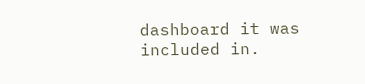dashboard it was included in.